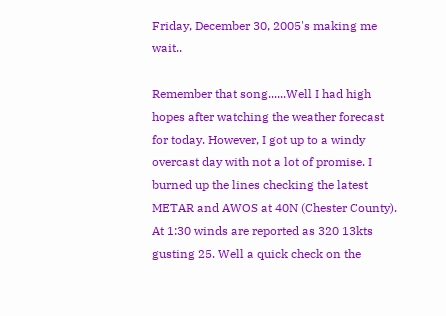Friday, December 30, 2005's making me wait..

Remember that song......Well I had high hopes after watching the weather forecast for today. However, I got up to a windy overcast day with not a lot of promise. I burned up the lines checking the latest METAR and AWOS at 40N (Chester County). At 1:30 winds are reported as 320 13kts gusting 25. Well a quick check on the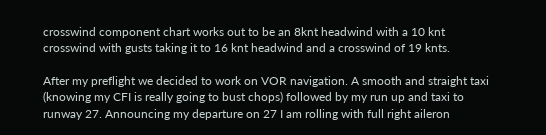crosswind component chart works out to be an 8knt headwind with a 10 knt crosswind with gusts taking it to 16 knt headwind and a crosswind of 19 knts.

After my preflight we decided to work on VOR navigation. A smooth and straight taxi (knowing my CFI is really going to bust chops) followed by my run up and taxi to runway 27. Announcing my departure on 27 I am rolling with full right aileron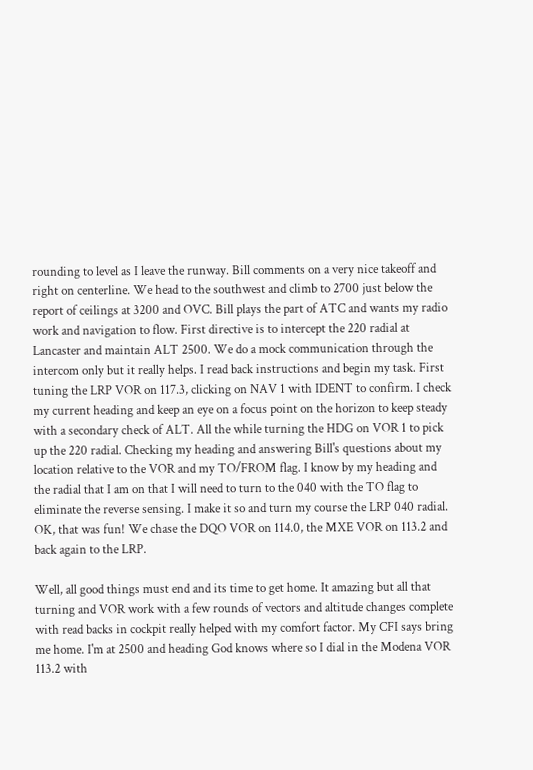rounding to level as I leave the runway. Bill comments on a very nice takeoff and right on centerline. We head to the southwest and climb to 2700 just below the report of ceilings at 3200 and OVC. Bill plays the part of ATC and wants my radio work and navigation to flow. First directive is to intercept the 220 radial at Lancaster and maintain ALT 2500. We do a mock communication through the intercom only but it really helps. I read back instructions and begin my task. First tuning the LRP VOR on 117.3, clicking on NAV 1 with IDENT to confirm. I check my current heading and keep an eye on a focus point on the horizon to keep steady with a secondary check of ALT. All the while turning the HDG on VOR 1 to pick up the 220 radial. Checking my heading and answering Bill's questions about my location relative to the VOR and my TO/FROM flag. I know by my heading and the radial that I am on that I will need to turn to the 040 with the TO flag to eliminate the reverse sensing. I make it so and turn my course the LRP 040 radial. OK, that was fun! We chase the DQO VOR on 114.0, the MXE VOR on 113.2 and back again to the LRP.

Well, all good things must end and its time to get home. It amazing but all that turning and VOR work with a few rounds of vectors and altitude changes complete with read backs in cockpit really helped with my comfort factor. My CFI says bring me home. I'm at 2500 and heading God knows where so I dial in the Modena VOR 113.2 with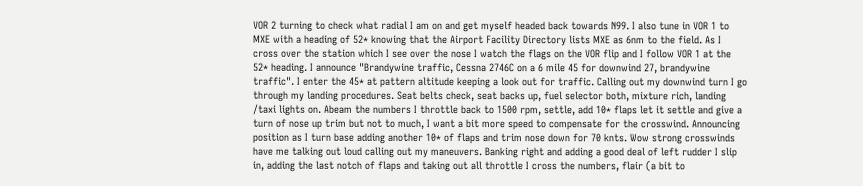VOR 2 turning to check what radial I am on and get myself headed back towards N99. I also tune in VOR 1 to MXE with a heading of 52* knowing that the Airport Facility Directory lists MXE as 6nm to the field. As I cross over the station which I see over the nose I watch the flags on the VOR flip and I follow VOR 1 at the 52* heading. I announce "Brandywine traffic, Cessna 2746C on a 6 mile 45 for downwind 27, brandywine traffic". I enter the 45* at pattern altitude keeping a look out for traffic. Calling out my downwind turn I go through my landing procedures. Seat belts check, seat backs up, fuel selector both, mixture rich, landing /taxi lights on. Abeam the numbers I throttle back to 1500 rpm, settle, add 10* flaps let it settle and give a turn of nose up trim but not to much, I want a bit more speed to compensate for the crosswind. Announcing position as I turn base adding another 10* of flaps and trim nose down for 70 knts. Wow strong crosswinds have me talking out loud calling out my maneuvers. Banking right and adding a good deal of left rudder I slip in, adding the last notch of flaps and taking out all throttle I cross the numbers, flair (a bit to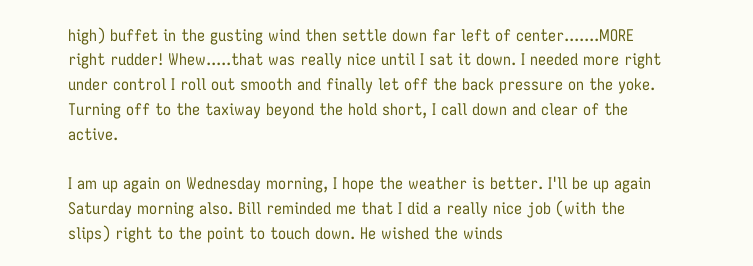high) buffet in the gusting wind then settle down far left of center.......MORE right rudder! Whew.....that was really nice until I sat it down. I needed more right under control I roll out smooth and finally let off the back pressure on the yoke. Turning off to the taxiway beyond the hold short, I call down and clear of the active.

I am up again on Wednesday morning, I hope the weather is better. I'll be up again Saturday morning also. Bill reminded me that I did a really nice job (with the slips) right to the point to touch down. He wished the winds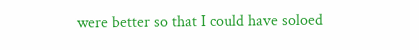were better so that I could have soloed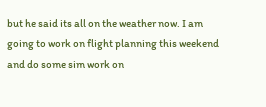but he said its all on the weather now. I am going to work on flight planning this weekend and do some sim work on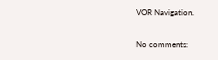VOR Navigation.

No comments: